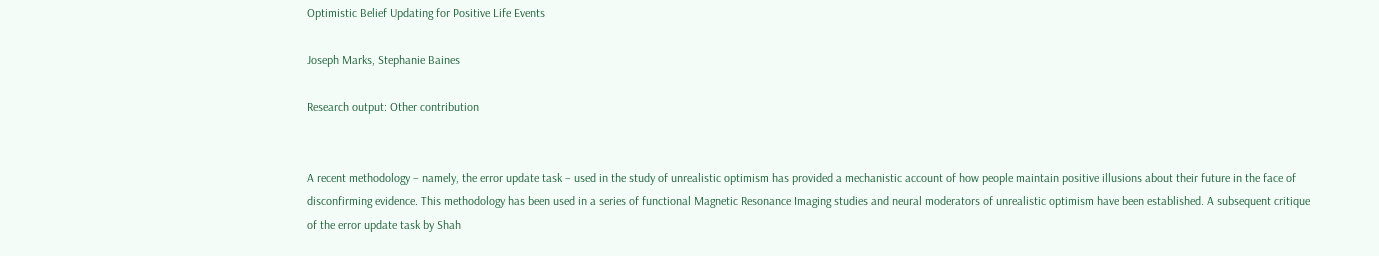Optimistic Belief Updating for Positive Life Events

Joseph Marks, Stephanie Baines

Research output: Other contribution


A recent methodology – namely, the error update task – used in the study of unrealistic optimism has provided a mechanistic account of how people maintain positive illusions about their future in the face of disconfirming evidence. This methodology has been used in a series of functional Magnetic Resonance Imaging studies and neural moderators of unrealistic optimism have been established. A subsequent critique of the error update task by Shah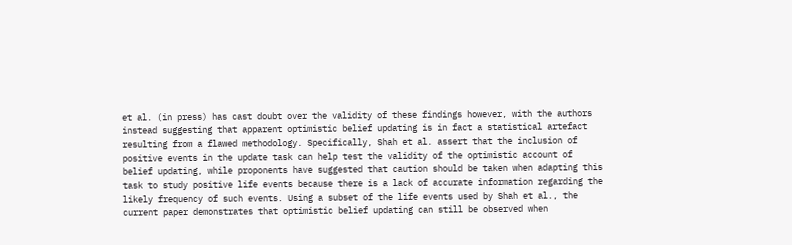et al. (in press) has cast doubt over the validity of these findings however, with the authors instead suggesting that apparent optimistic belief updating is in fact a statistical artefact resulting from a flawed methodology. Specifically, Shah et al. assert that the inclusion of positive events in the update task can help test the validity of the optimistic account of belief updating, while proponents have suggested that caution should be taken when adapting this task to study positive life events because there is a lack of accurate information regarding the likely frequency of such events. Using a subset of the life events used by Shah et al., the current paper demonstrates that optimistic belief updating can still be observed when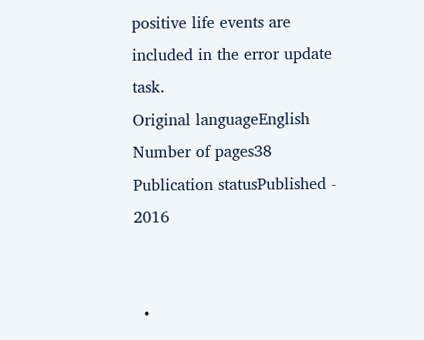positive life events are included in the error update task.
Original languageEnglish
Number of pages38
Publication statusPublished - 2016


  •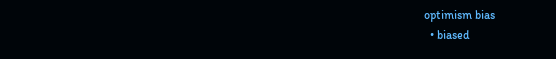optimism bias
  • biased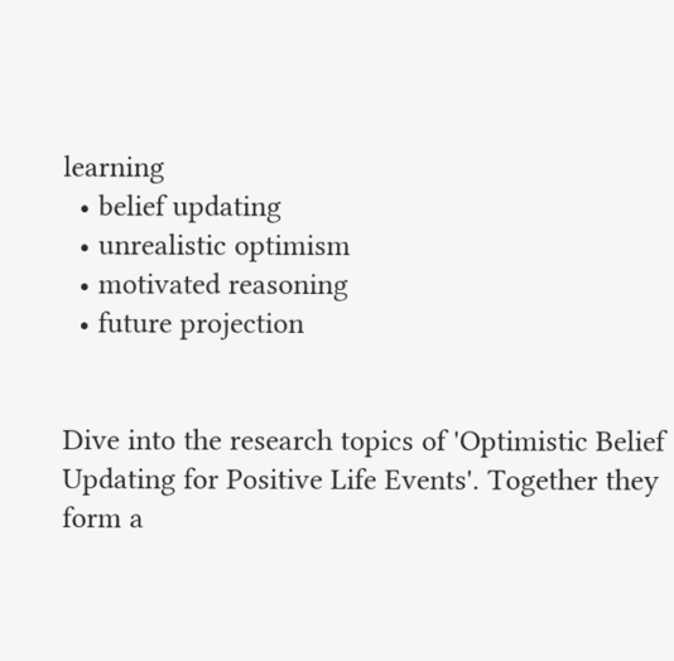learning
  • belief updating
  • unrealistic optimism
  • motivated reasoning
  • future projection


Dive into the research topics of 'Optimistic Belief Updating for Positive Life Events'. Together they form a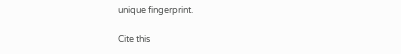unique fingerprint.

Cite this